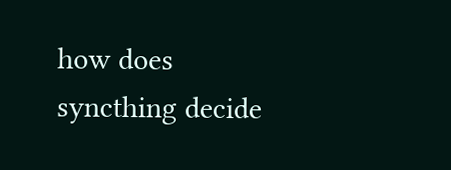how does syncthing decide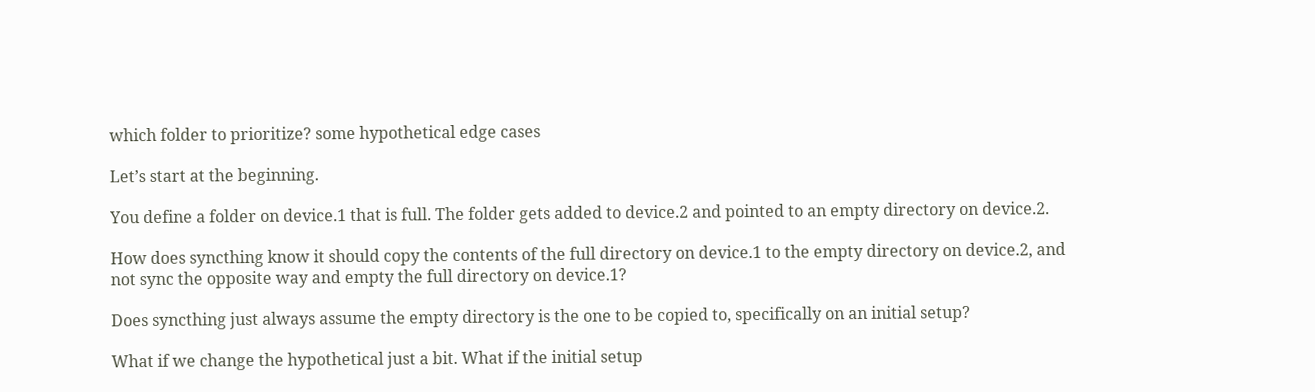which folder to prioritize? some hypothetical edge cases

Let’s start at the beginning.

You define a folder on device.1 that is full. The folder gets added to device.2 and pointed to an empty directory on device.2.

How does syncthing know it should copy the contents of the full directory on device.1 to the empty directory on device.2, and not sync the opposite way and empty the full directory on device.1?

Does syncthing just always assume the empty directory is the one to be copied to, specifically on an initial setup?

What if we change the hypothetical just a bit. What if the initial setup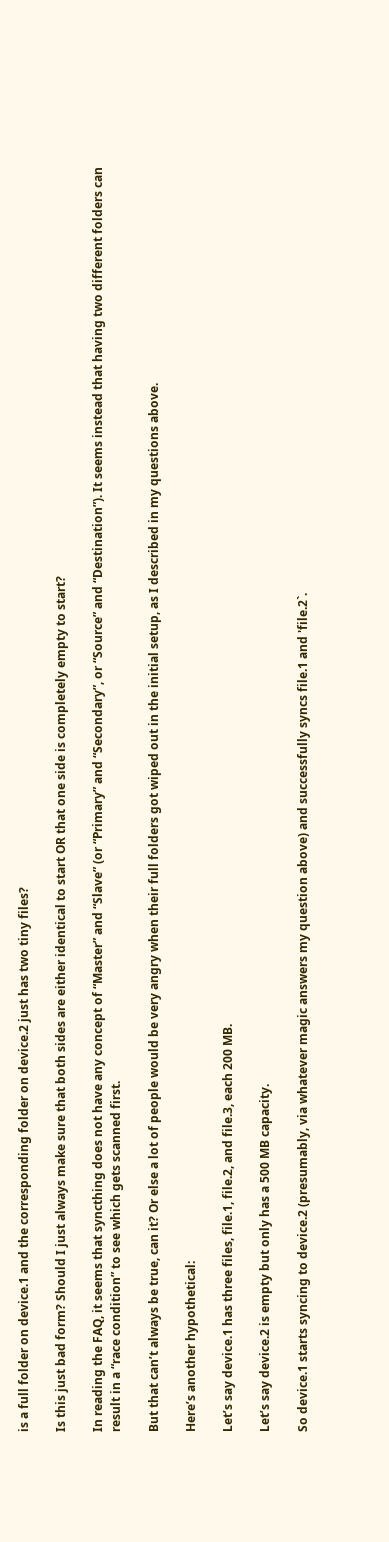is a full folder on device.1 and the corresponding folder on device.2 just has two tiny files?

Is this just bad form? Should I just always make sure that both sides are either identical to start OR that one side is completely empty to start?

In reading the FAQ, it seems that syncthing does not have any concept of “Master” and “Slave” (or “Primary” and “Secondary”, or “Source” and “Destination”). It seems instead that having two different folders can result in a “race condition” to see which gets scanned first.

But that can’t always be true, can it? Or else a lot of people would be very angry when their full folders got wiped out in the initial setup, as I described in my questions above.

Here’s another hypothetical:

Let’s say device.1 has three files, file.1, file.2, and file.3, each 200 MB.

Let’s say device.2 is empty but only has a 500 MB capacity.

So device.1 starts syncing to device.2 (presumably, via whatever magic answers my question above) and successfully syncs file.1 and 'file.2`.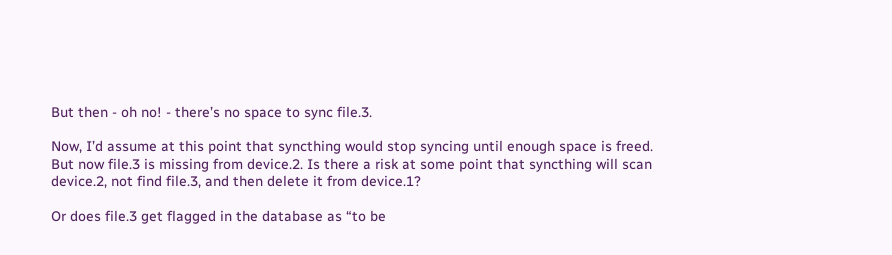But then - oh no! - there’s no space to sync file.3.

Now, I’d assume at this point that syncthing would stop syncing until enough space is freed. But now file.3 is missing from device.2. Is there a risk at some point that syncthing will scan device.2, not find file.3, and then delete it from device.1?

Or does file.3 get flagged in the database as “to be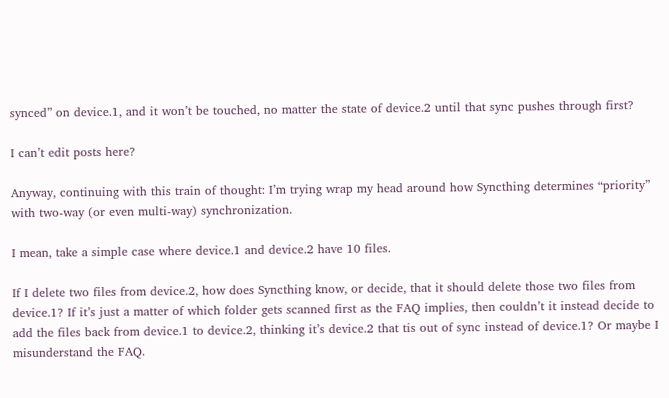synced” on device.1, and it won’t be touched, no matter the state of device.2 until that sync pushes through first?

I can’t edit posts here?

Anyway, continuing with this train of thought: I’m trying wrap my head around how Syncthing determines “priority” with two-way (or even multi-way) synchronization.

I mean, take a simple case where device.1 and device.2 have 10 files.

If I delete two files from device.2, how does Syncthing know, or decide, that it should delete those two files from device.1? If it’s just a matter of which folder gets scanned first as the FAQ implies, then couldn’t it instead decide to add the files back from device.1 to device.2, thinking it’s device.2 that tis out of sync instead of device.1? Or maybe I misunderstand the FAQ.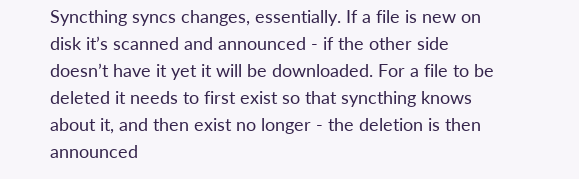Syncthing syncs changes, essentially. If a file is new on disk it’s scanned and announced - if the other side doesn’t have it yet it will be downloaded. For a file to be deleted it needs to first exist so that syncthing knows about it, and then exist no longer - the deletion is then announced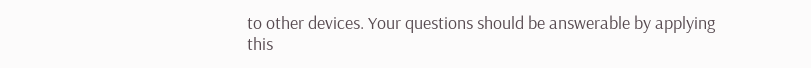to other devices. Your questions should be answerable by applying this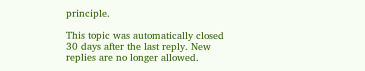principle.

This topic was automatically closed 30 days after the last reply. New replies are no longer allowed.